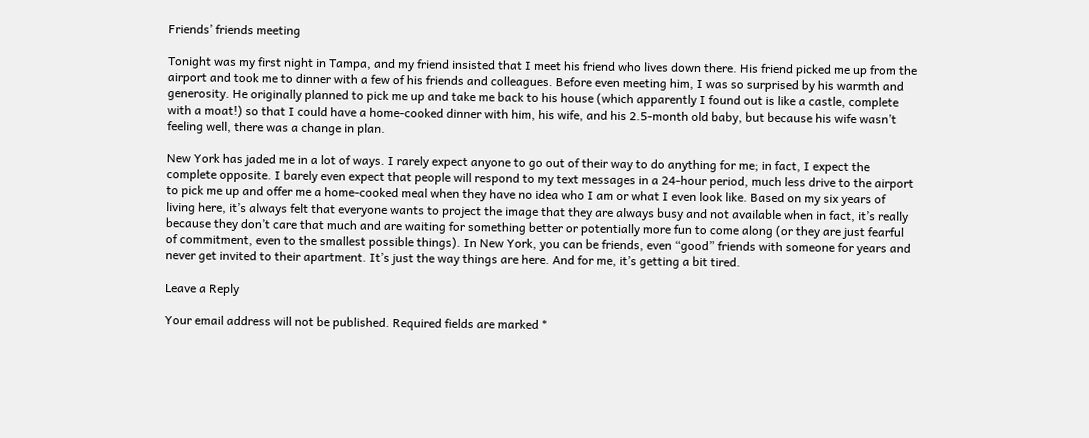Friends’ friends meeting

Tonight was my first night in Tampa, and my friend insisted that I meet his friend who lives down there. His friend picked me up from the airport and took me to dinner with a few of his friends and colleagues. Before even meeting him, I was so surprised by his warmth and generosity. He originally planned to pick me up and take me back to his house (which apparently I found out is like a castle, complete with a moat!) so that I could have a home-cooked dinner with him, his wife, and his 2.5-month old baby, but because his wife wasn’t feeling well, there was a change in plan.

New York has jaded me in a lot of ways. I rarely expect anyone to go out of their way to do anything for me; in fact, I expect the complete opposite. I barely even expect that people will respond to my text messages in a 24-hour period, much less drive to the airport to pick me up and offer me a home-cooked meal when they have no idea who I am or what I even look like. Based on my six years of living here, it’s always felt that everyone wants to project the image that they are always busy and not available when in fact, it’s really because they don’t care that much and are waiting for something better or potentially more fun to come along (or they are just fearful of commitment, even to the smallest possible things). In New York, you can be friends, even “good” friends with someone for years and never get invited to their apartment. It’s just the way things are here. And for me, it’s getting a bit tired.

Leave a Reply

Your email address will not be published. Required fields are marked *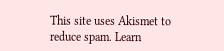This site uses Akismet to reduce spam. Learn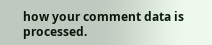how your comment data is processed.